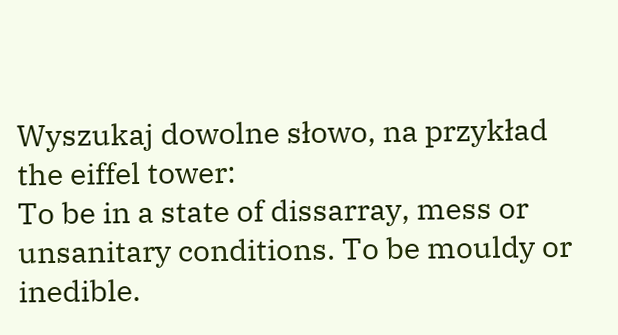Wyszukaj dowolne słowo, na przykład the eiffel tower:
To be in a state of dissarray, mess or unsanitary conditions. To be mouldy or inedible.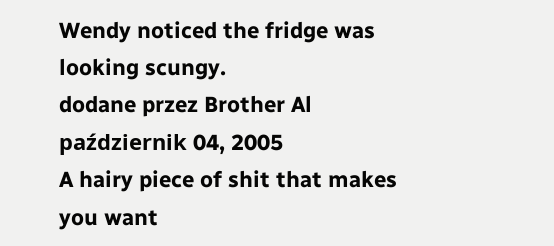Wendy noticed the fridge was looking scungy.
dodane przez Brother Al październik 04, 2005
A hairy piece of shit that makes you want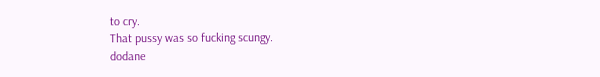to cry.
That pussy was so fucking scungy.
dodane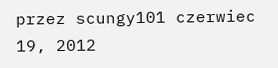przez scungy101 czerwiec 19, 2012